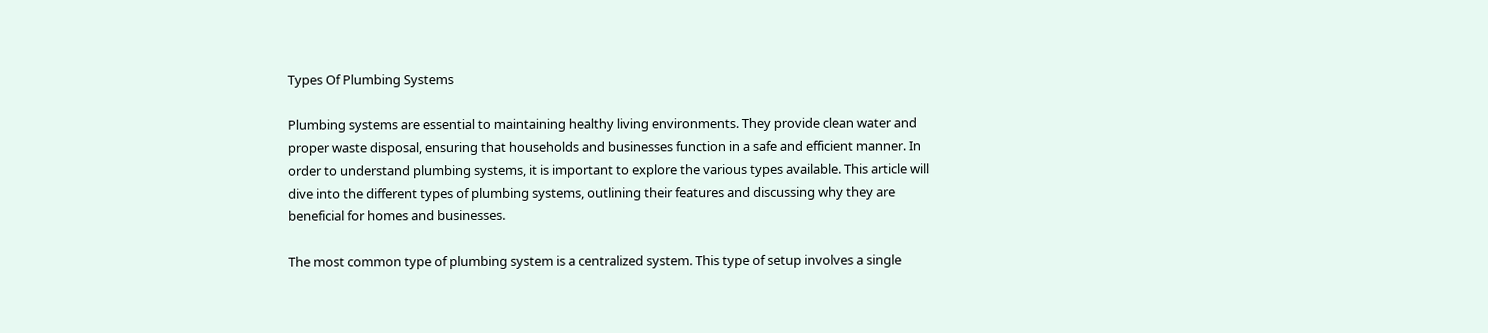Types Of Plumbing Systems

Plumbing systems are essential to maintaining healthy living environments. They provide clean water and proper waste disposal, ensuring that households and businesses function in a safe and efficient manner. In order to understand plumbing systems, it is important to explore the various types available. This article will dive into the different types of plumbing systems, outlining their features and discussing why they are beneficial for homes and businesses.

The most common type of plumbing system is a centralized system. This type of setup involves a single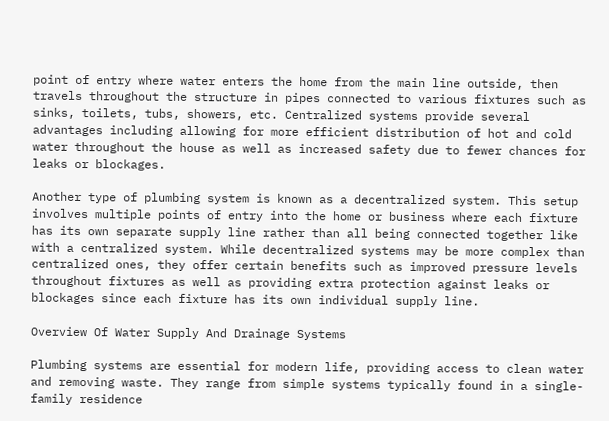point of entry where water enters the home from the main line outside, then travels throughout the structure in pipes connected to various fixtures such as sinks, toilets, tubs, showers, etc. Centralized systems provide several advantages including allowing for more efficient distribution of hot and cold water throughout the house as well as increased safety due to fewer chances for leaks or blockages.

Another type of plumbing system is known as a decentralized system. This setup involves multiple points of entry into the home or business where each fixture has its own separate supply line rather than all being connected together like with a centralized system. While decentralized systems may be more complex than centralized ones, they offer certain benefits such as improved pressure levels throughout fixtures as well as providing extra protection against leaks or blockages since each fixture has its own individual supply line.

Overview Of Water Supply And Drainage Systems

Plumbing systems are essential for modern life, providing access to clean water and removing waste. They range from simple systems typically found in a single-family residence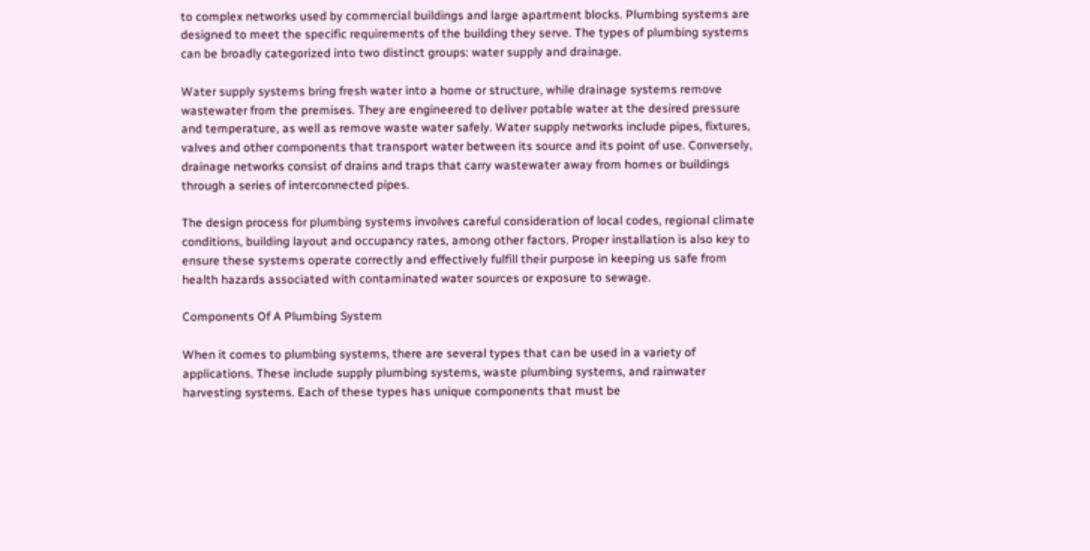to complex networks used by commercial buildings and large apartment blocks. Plumbing systems are designed to meet the specific requirements of the building they serve. The types of plumbing systems can be broadly categorized into two distinct groups: water supply and drainage.

Water supply systems bring fresh water into a home or structure, while drainage systems remove wastewater from the premises. They are engineered to deliver potable water at the desired pressure and temperature, as well as remove waste water safely. Water supply networks include pipes, fixtures, valves and other components that transport water between its source and its point of use. Conversely, drainage networks consist of drains and traps that carry wastewater away from homes or buildings through a series of interconnected pipes.

The design process for plumbing systems involves careful consideration of local codes, regional climate conditions, building layout and occupancy rates, among other factors. Proper installation is also key to ensure these systems operate correctly and effectively fulfill their purpose in keeping us safe from health hazards associated with contaminated water sources or exposure to sewage.

Components Of A Plumbing System

When it comes to plumbing systems, there are several types that can be used in a variety of applications. These include supply plumbing systems, waste plumbing systems, and rainwater harvesting systems. Each of these types has unique components that must be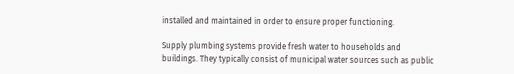installed and maintained in order to ensure proper functioning.

Supply plumbing systems provide fresh water to households and buildings. They typically consist of municipal water sources such as public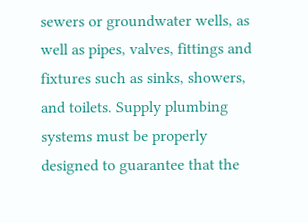sewers or groundwater wells, as well as pipes, valves, fittings and fixtures such as sinks, showers, and toilets. Supply plumbing systems must be properly designed to guarantee that the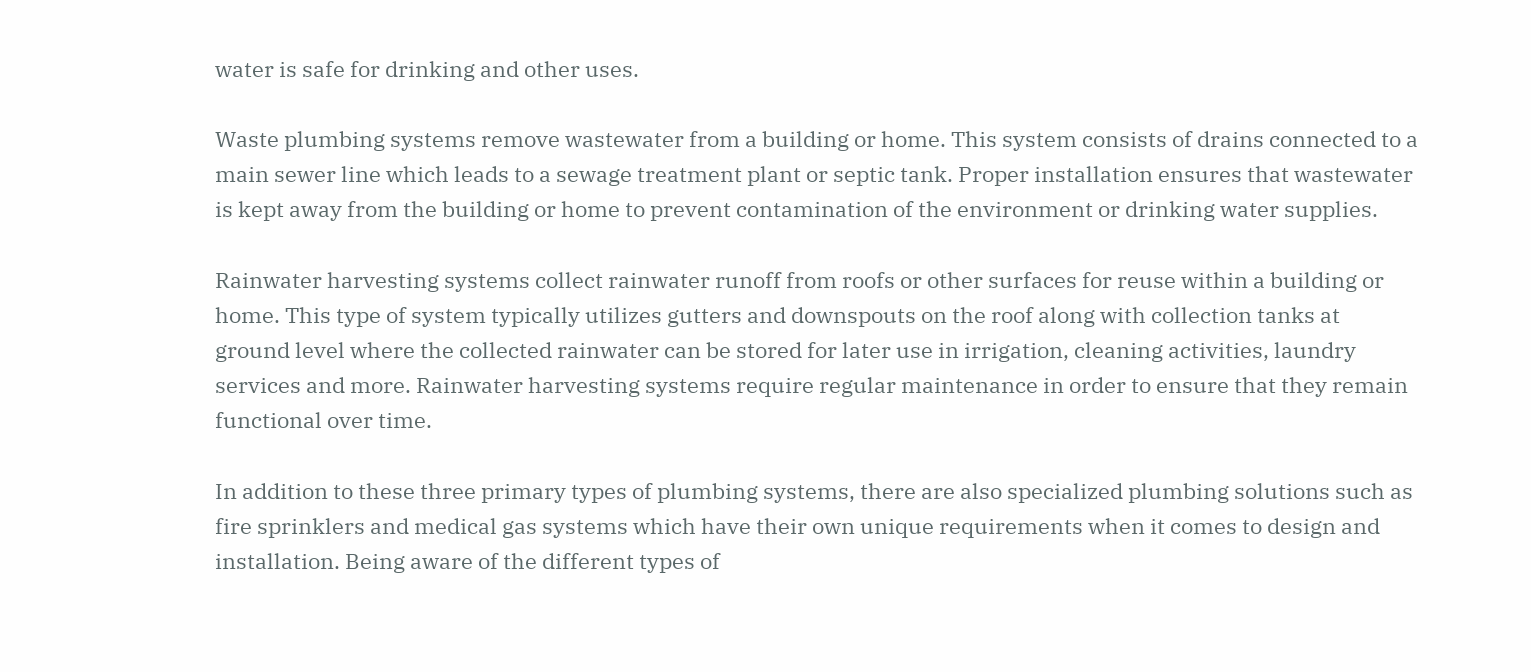water is safe for drinking and other uses.

Waste plumbing systems remove wastewater from a building or home. This system consists of drains connected to a main sewer line which leads to a sewage treatment plant or septic tank. Proper installation ensures that wastewater is kept away from the building or home to prevent contamination of the environment or drinking water supplies.

Rainwater harvesting systems collect rainwater runoff from roofs or other surfaces for reuse within a building or home. This type of system typically utilizes gutters and downspouts on the roof along with collection tanks at ground level where the collected rainwater can be stored for later use in irrigation, cleaning activities, laundry services and more. Rainwater harvesting systems require regular maintenance in order to ensure that they remain functional over time.

In addition to these three primary types of plumbing systems, there are also specialized plumbing solutions such as fire sprinklers and medical gas systems which have their own unique requirements when it comes to design and installation. Being aware of the different types of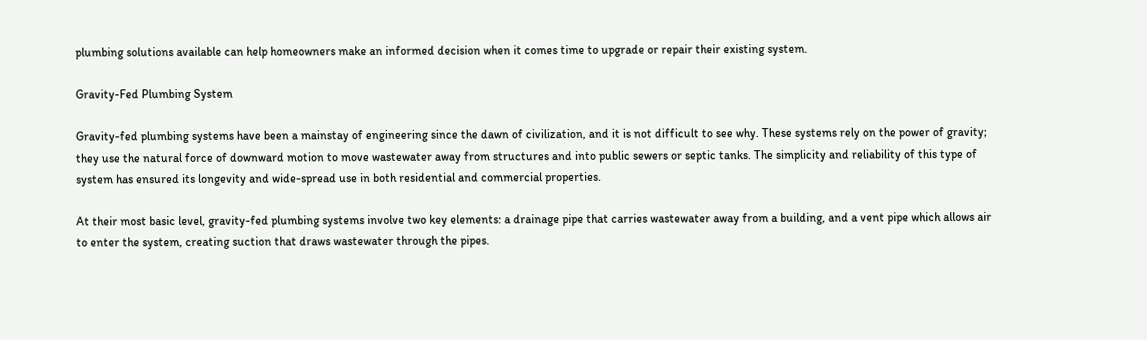plumbing solutions available can help homeowners make an informed decision when it comes time to upgrade or repair their existing system.

Gravity-Fed Plumbing System

Gravity-fed plumbing systems have been a mainstay of engineering since the dawn of civilization, and it is not difficult to see why. These systems rely on the power of gravity; they use the natural force of downward motion to move wastewater away from structures and into public sewers or septic tanks. The simplicity and reliability of this type of system has ensured its longevity and wide-spread use in both residential and commercial properties.

At their most basic level, gravity-fed plumbing systems involve two key elements: a drainage pipe that carries wastewater away from a building, and a vent pipe which allows air to enter the system, creating suction that draws wastewater through the pipes.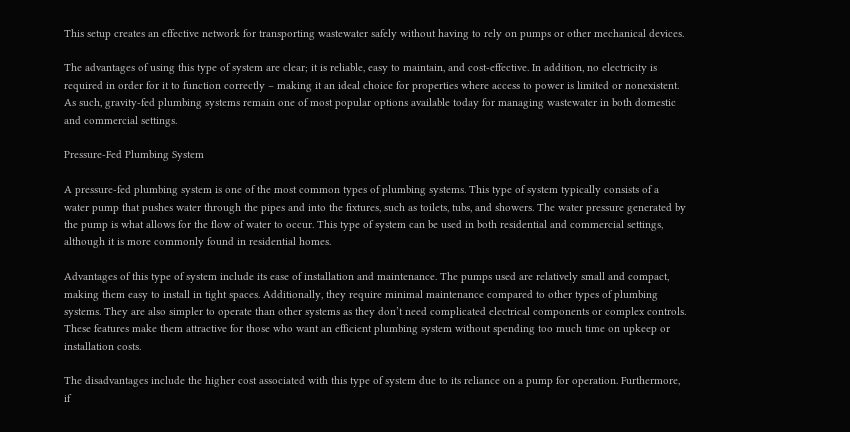This setup creates an effective network for transporting wastewater safely without having to rely on pumps or other mechanical devices.

The advantages of using this type of system are clear; it is reliable, easy to maintain, and cost-effective. In addition, no electricity is required in order for it to function correctly – making it an ideal choice for properties where access to power is limited or nonexistent. As such, gravity-fed plumbing systems remain one of most popular options available today for managing wastewater in both domestic and commercial settings.

Pressure-Fed Plumbing System

A pressure-fed plumbing system is one of the most common types of plumbing systems. This type of system typically consists of a water pump that pushes water through the pipes and into the fixtures, such as toilets, tubs, and showers. The water pressure generated by the pump is what allows for the flow of water to occur. This type of system can be used in both residential and commercial settings, although it is more commonly found in residential homes.

Advantages of this type of system include its ease of installation and maintenance. The pumps used are relatively small and compact, making them easy to install in tight spaces. Additionally, they require minimal maintenance compared to other types of plumbing systems. They are also simpler to operate than other systems as they don’t need complicated electrical components or complex controls. These features make them attractive for those who want an efficient plumbing system without spending too much time on upkeep or installation costs.

The disadvantages include the higher cost associated with this type of system due to its reliance on a pump for operation. Furthermore, if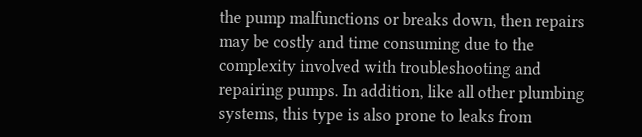the pump malfunctions or breaks down, then repairs may be costly and time consuming due to the complexity involved with troubleshooting and repairing pumps. In addition, like all other plumbing systems, this type is also prone to leaks from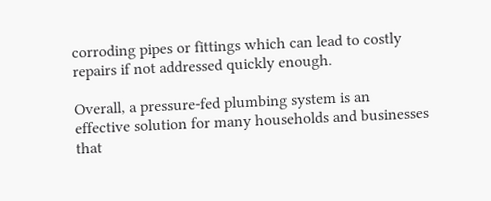corroding pipes or fittings which can lead to costly repairs if not addressed quickly enough.

Overall, a pressure-fed plumbing system is an effective solution for many households and businesses that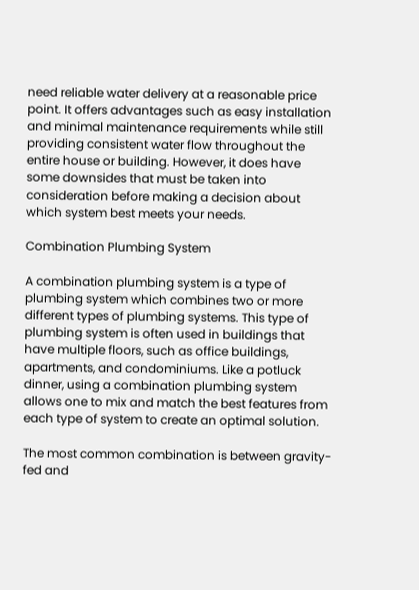need reliable water delivery at a reasonable price point. It offers advantages such as easy installation and minimal maintenance requirements while still providing consistent water flow throughout the entire house or building. However, it does have some downsides that must be taken into consideration before making a decision about which system best meets your needs.

Combination Plumbing System

A combination plumbing system is a type of plumbing system which combines two or more different types of plumbing systems. This type of plumbing system is often used in buildings that have multiple floors, such as office buildings, apartments, and condominiums. Like a potluck dinner, using a combination plumbing system allows one to mix and match the best features from each type of system to create an optimal solution.

The most common combination is between gravity-fed and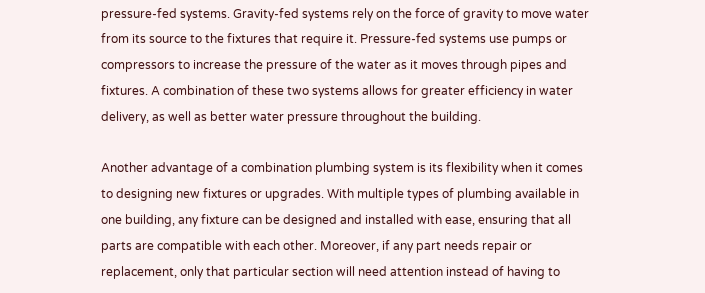pressure-fed systems. Gravity-fed systems rely on the force of gravity to move water from its source to the fixtures that require it. Pressure-fed systems use pumps or compressors to increase the pressure of the water as it moves through pipes and fixtures. A combination of these two systems allows for greater efficiency in water delivery, as well as better water pressure throughout the building.

Another advantage of a combination plumbing system is its flexibility when it comes to designing new fixtures or upgrades. With multiple types of plumbing available in one building, any fixture can be designed and installed with ease, ensuring that all parts are compatible with each other. Moreover, if any part needs repair or replacement, only that particular section will need attention instead of having to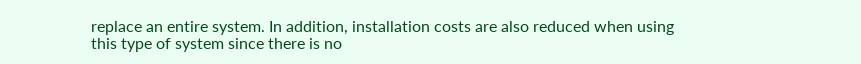replace an entire system. In addition, installation costs are also reduced when using this type of system since there is no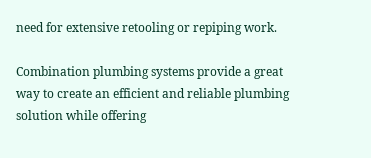need for extensive retooling or repiping work.

Combination plumbing systems provide a great way to create an efficient and reliable plumbing solution while offering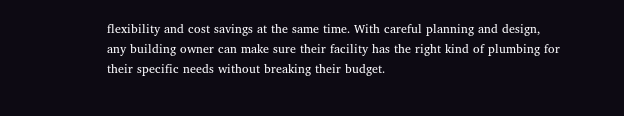flexibility and cost savings at the same time. With careful planning and design, any building owner can make sure their facility has the right kind of plumbing for their specific needs without breaking their budget.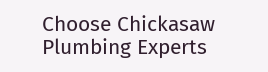Choose Chickasaw Plumbing Experts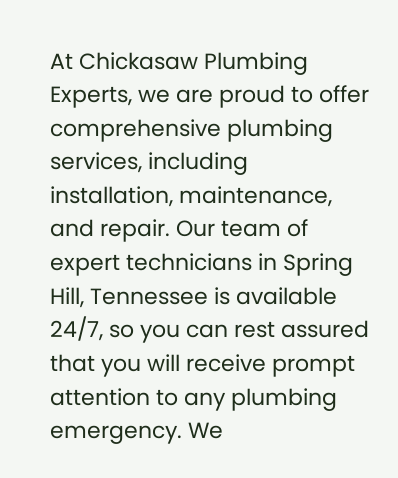At Chickasaw Plumbing Experts, we are proud to offer comprehensive plumbing services, including installation, maintenance, and repair. Our team of expert technicians in Spring Hill, Tennessee is available 24/7, so you can rest assured that you will receive prompt attention to any plumbing emergency. We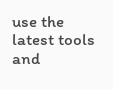use the latest tools and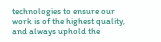technologies to ensure our work is of the highest quality, and always uphold the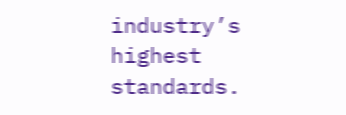industry’s highest standards.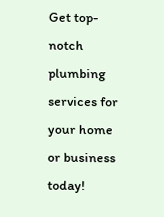Get top-notch plumbing services for your home or business today!